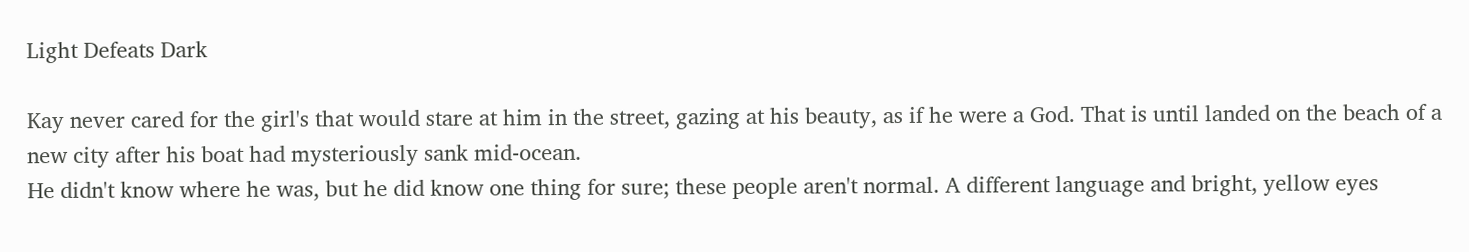Light Defeats Dark

Kay never cared for the girl's that would stare at him in the street, gazing at his beauty, as if he were a God. That is until landed on the beach of a new city after his boat had mysteriously sank mid-ocean.
He didn't know where he was, but he did know one thing for sure; these people aren't normal. A different language and bright, yellow eyes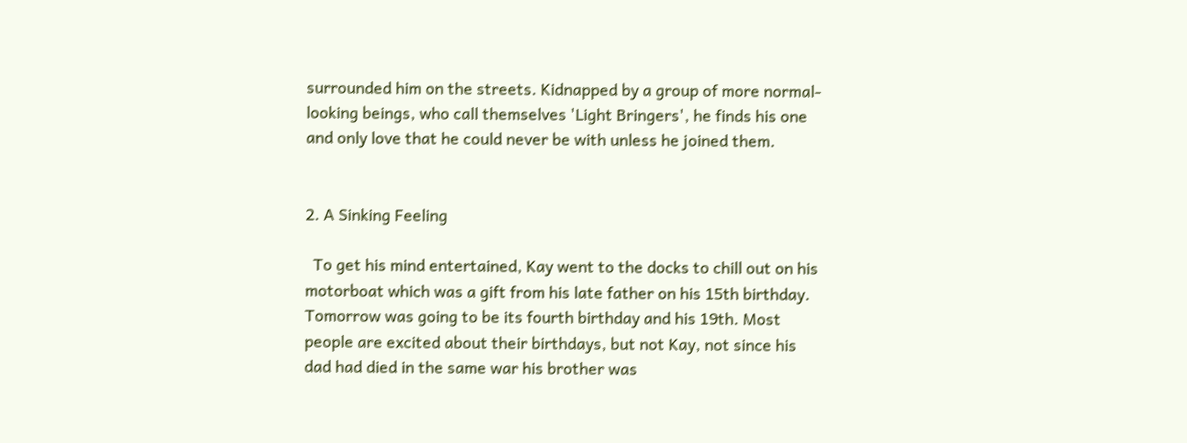surrounded him on the streets. Kidnapped by a group of more normal-looking beings, who call themselves 'Light Bringers', he finds his one and only love that he could never be with unless he joined them.


2. A Sinking Feeling

  To get his mind entertained, Kay went to the docks to chill out on his motorboat which was a gift from his late father on his 15th birthday. Tomorrow was going to be its fourth birthday and his 19th. Most people are excited about their birthdays, but not Kay, not since his dad had died in the same war his brother was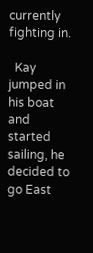currently fighting in.

  Kay jumped in his boat and started sailing, he decided to go East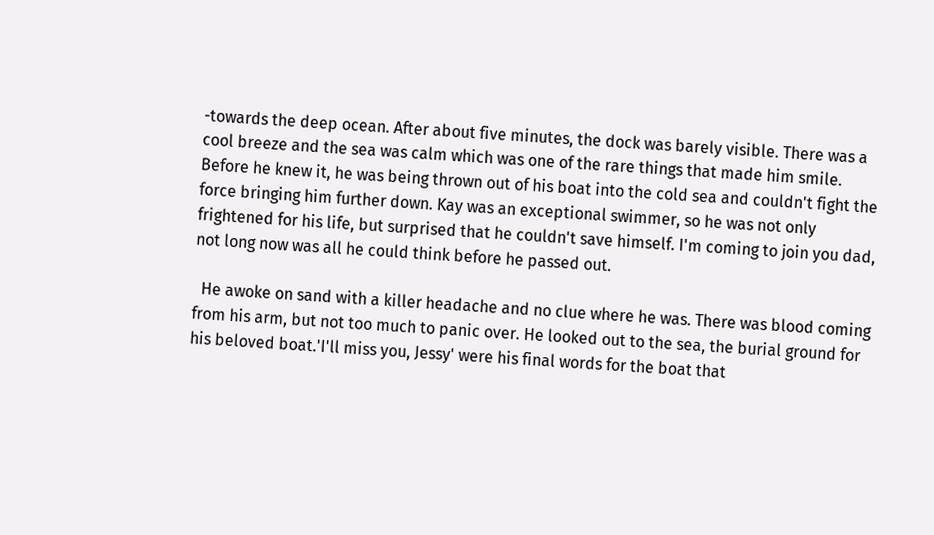-towards the deep ocean. After about five minutes, the dock was barely visible. There was a cool breeze and the sea was calm which was one of the rare things that made him smile. Before he knew it, he was being thrown out of his boat into the cold sea and couldn't fight the force bringing him further down. Kay was an exceptional swimmer, so he was not only frightened for his life, but surprised that he couldn't save himself. I'm coming to join you dad, not long now was all he could think before he passed out.

  He awoke on sand with a killer headache and no clue where he was. There was blood coming from his arm, but not too much to panic over. He looked out to the sea, the burial ground for his beloved boat.'I'll miss you, Jessy' were his final words for the boat that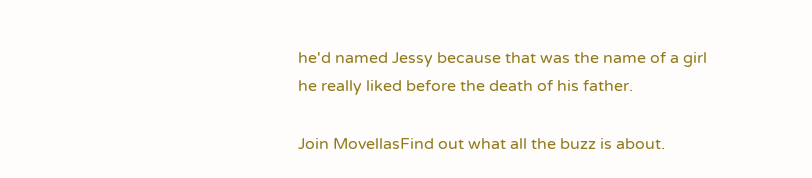he'd named Jessy because that was the name of a girl he really liked before the death of his father.

Join MovellasFind out what all the buzz is about.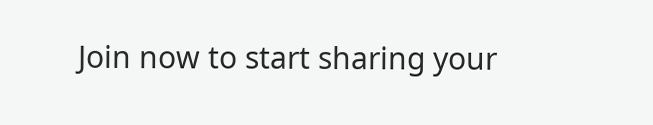Join now to start sharing your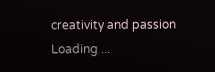creativity and passion
Loading ...